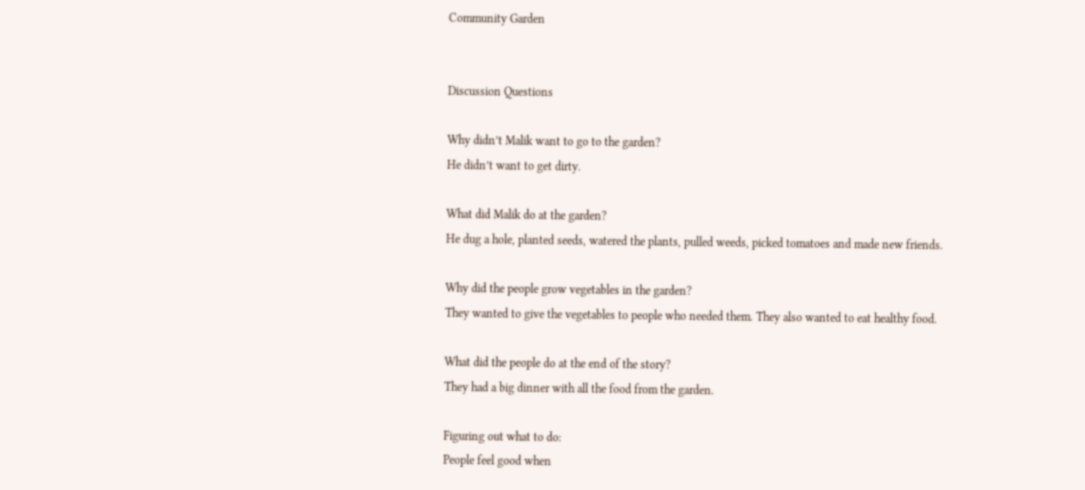Community Garden


Discussion Questions

Why didn’t Malik want to go to the garden?
He didn’t want to get dirty.

What did Malik do at the garden?
He dug a hole, planted seeds, watered the plants, pulled weeds, picked tomatoes and made new friends.

Why did the people grow vegetables in the garden?
They wanted to give the vegetables to people who needed them. They also wanted to eat healthy food.

What did the people do at the end of the story?
They had a big dinner with all the food from the garden.

Figuring out what to do:
People feel good when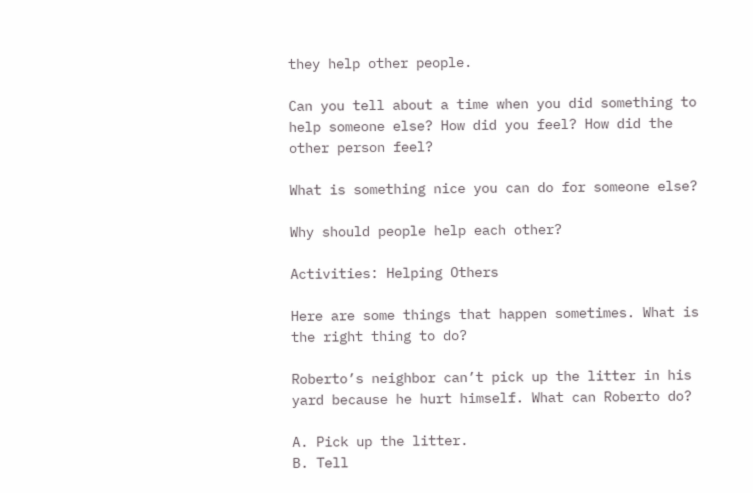they help other people.

Can you tell about a time when you did something to help someone else? How did you feel? How did the other person feel?

What is something nice you can do for someone else?

Why should people help each other?

Activities: Helping Others

Here are some things that happen sometimes. What is the right thing to do?

Roberto’s neighbor can’t pick up the litter in his yard because he hurt himself. What can Roberto do?

A. Pick up the litter.
B. Tell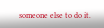someone else to do it.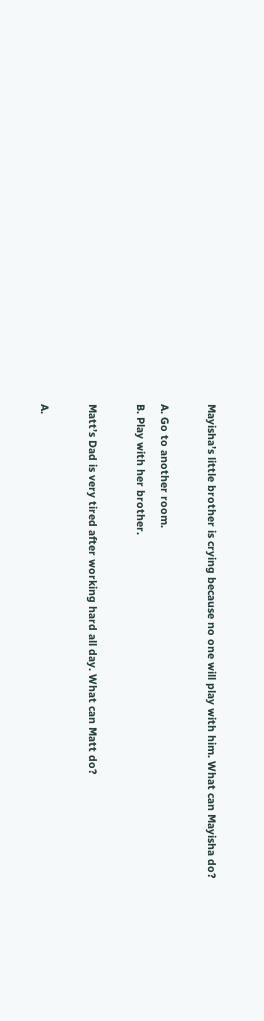Mayisha’s little brother is crying because no one will play with him. What can Mayisha do?

A. Go to another room.
B. Play with her brother.

Matt’s Dad is very tired after working hard all day. What can Matt do?

A.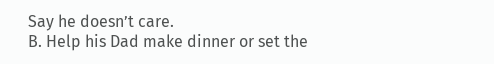Say he doesn’t care.
B. Help his Dad make dinner or set the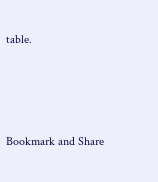table.




Bookmark and Share